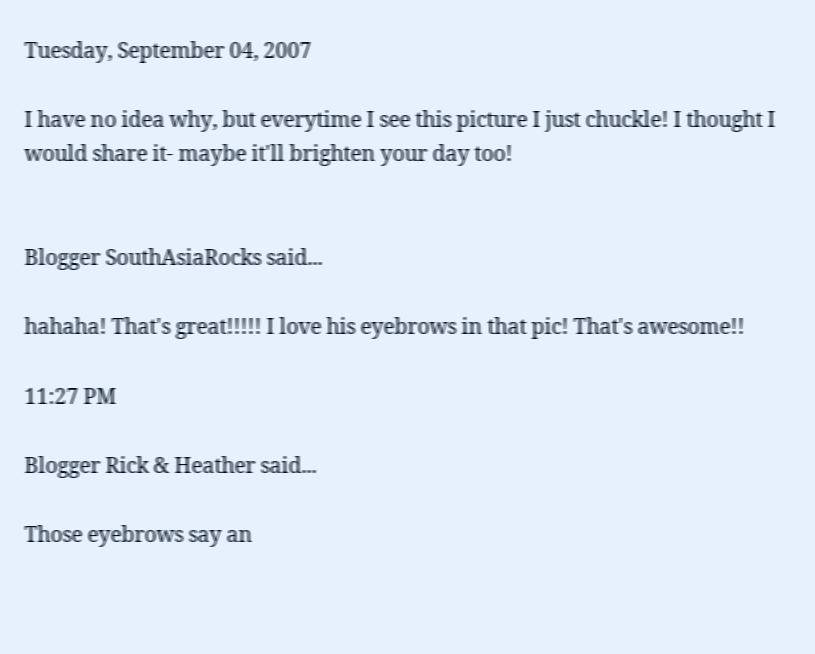Tuesday, September 04, 2007

I have no idea why, but everytime I see this picture I just chuckle! I thought I would share it- maybe it'll brighten your day too!


Blogger SouthAsiaRocks said...

hahaha! That's great!!!!! I love his eyebrows in that pic! That's awesome!!

11:27 PM

Blogger Rick & Heather said...

Those eyebrows say an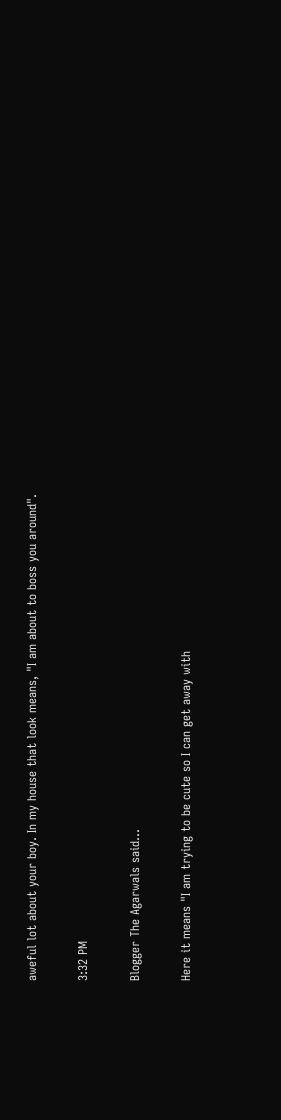aweful lot about your boy. In my house that look means, "I am about to boss you around".

3:32 PM

Blogger The Agarwals said...

Here it means "I am trying to be cute so I can get away with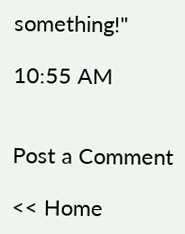something!"

10:55 AM


Post a Comment

<< Home